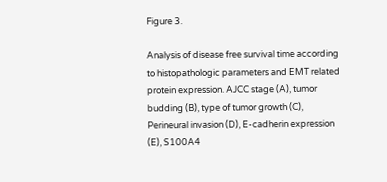Figure 3.

Analysis of disease free survival time according to histopathologic parameters and EMT related protein expression. AJCC stage (A), tumor budding (B), type of tumor growth (C), Perineural invasion (D), E-cadherin expression (E), S100A4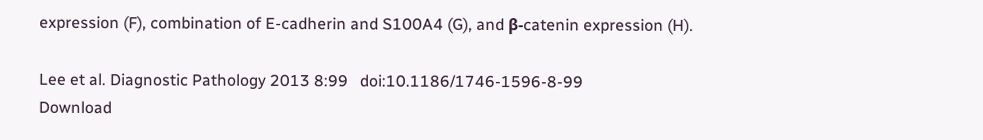expression (F), combination of E-cadherin and S100A4 (G), and β-catenin expression (H).

Lee et al. Diagnostic Pathology 2013 8:99   doi:10.1186/1746-1596-8-99
Download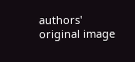authors' original image